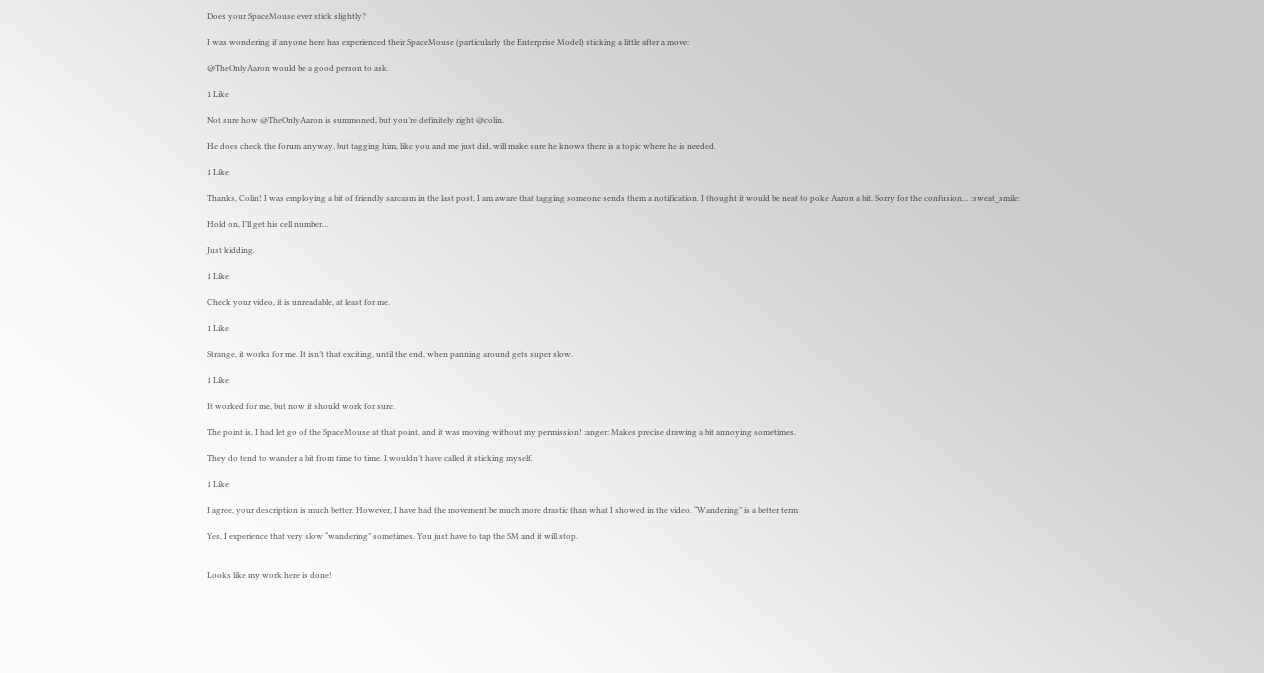Does your SpaceMouse ever stick slightly?

I was wondering if anyone here has experienced their SpaceMouse (particularly the Enterprise Model) sticking a little after a move:

@TheOnlyAaron would be a good person to ask.

1 Like

Not sure how @TheOnlyAaron is summoned, but you’re definitely right @colin.

He does check the forum anyway, but tagging him, like you and me just did, will make sure he knows there is a topic where he is needed.

1 Like

Thanks, Colin! I was employing a bit of friendly sarcasm in the last post, I am aware that tagging someone sends them a notification. I thought it would be neat to poke Aaron a bit. Sorry for the confusion… :sweat_smile:

Hold on, I’ll get his cell number…

Just kidding.

1 Like

Check your video, it is unreadable, at least for me.

1 Like

Strange, it works for me. It isn’t that exciting, until the end, when panning around gets super slow.

1 Like

It worked for me, but now it should work for sure.

The point is, I had let go of the SpaceMouse at that point, and it was moving without my permission! :anger: Makes precise drawing a bit annoying sometimes.

They do tend to wander a bit from time to time. I wouldn’t have called it sticking myself.

1 Like

I agree, your description is much better. However, I have had the movement be much more drastic than what I showed in the video. “Wandering” is a better term

Yes, I experience that very slow “wandering” sometimes. You just have to tap the SM and it will stop.


Looks like my work here is done!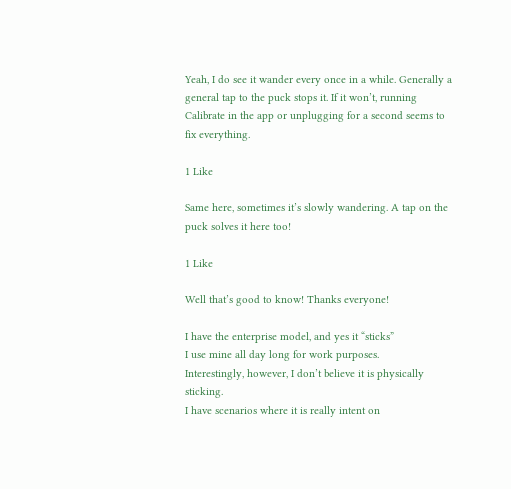Yeah, I do see it wander every once in a while. Generally a general tap to the puck stops it. If it won’t, running Calibrate in the app or unplugging for a second seems to fix everything.

1 Like

Same here, sometimes it’s slowly wandering. A tap on the puck solves it here too!

1 Like

Well that’s good to know! Thanks everyone!

I have the enterprise model, and yes it “sticks”
I use mine all day long for work purposes.
Interestingly, however, I don’t believe it is physically sticking.
I have scenarios where it is really intent on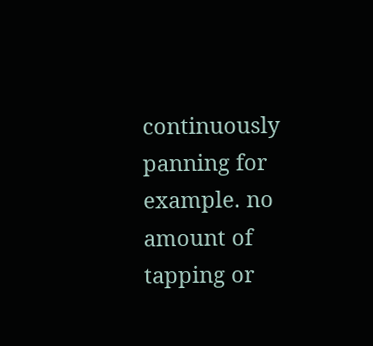continuously panning for example. no amount of tapping or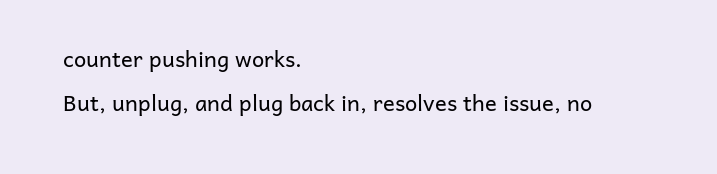counter pushing works.
But, unplug, and plug back in, resolves the issue, no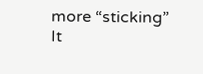more “sticking”
It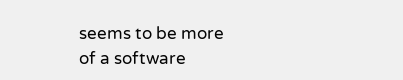seems to be more of a software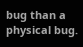bug than a physical bug.